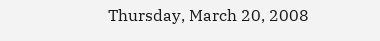Thursday, March 20, 2008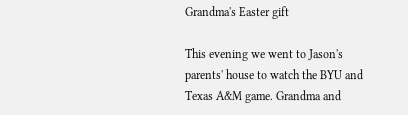Grandma's Easter gift

This evening we went to Jason's parents' house to watch the BYU and Texas A&M game. Grandma and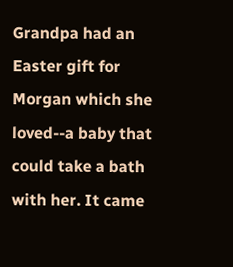Grandpa had an Easter gift for Morgan which she loved--a baby that could take a bath with her. It came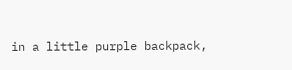in a little purple backpack,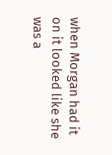when Morgan had it on it looked like she was a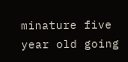minature five year old going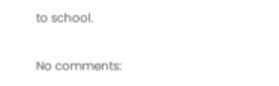to school.

No comments: